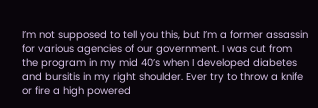I’m not supposed to tell you this, but I’m a former assassin for various agencies of our government. I was cut from the program in my mid 40’s when I developed diabetes and bursitis in my right shoulder. Ever try to throw a knife or fire a high powered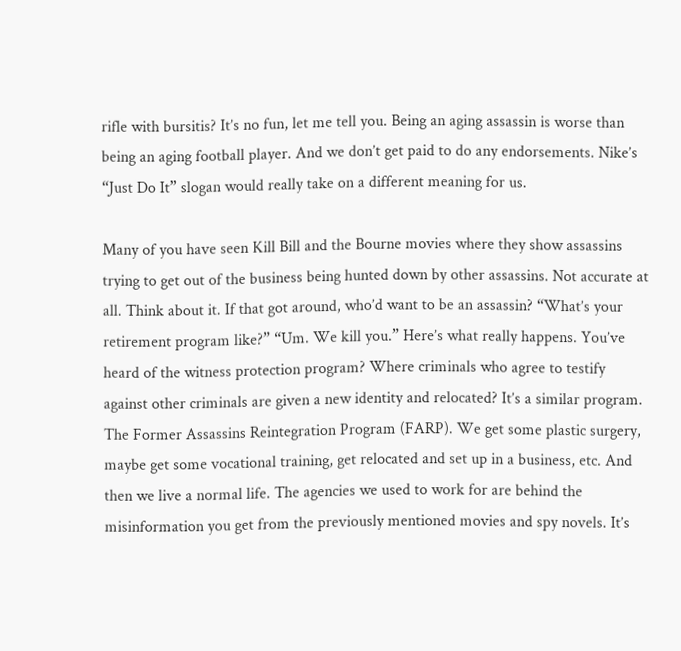rifle with bursitis? It’s no fun, let me tell you. Being an aging assassin is worse than being an aging football player. And we don’t get paid to do any endorsements. Nike’s “Just Do It” slogan would really take on a different meaning for us.

Many of you have seen Kill Bill and the Bourne movies where they show assassins trying to get out of the business being hunted down by other assassins. Not accurate at all. Think about it. If that got around, who’d want to be an assassin? “What’s your retirement program like?” “Um. We kill you.” Here’s what really happens. You’ve heard of the witness protection program? Where criminals who agree to testify against other criminals are given a new identity and relocated? It’s a similar program. The Former Assassins Reintegration Program (FARP). We get some plastic surgery, maybe get some vocational training, get relocated and set up in a business, etc. And then we live a normal life. The agencies we used to work for are behind the misinformation you get from the previously mentioned movies and spy novels. It’s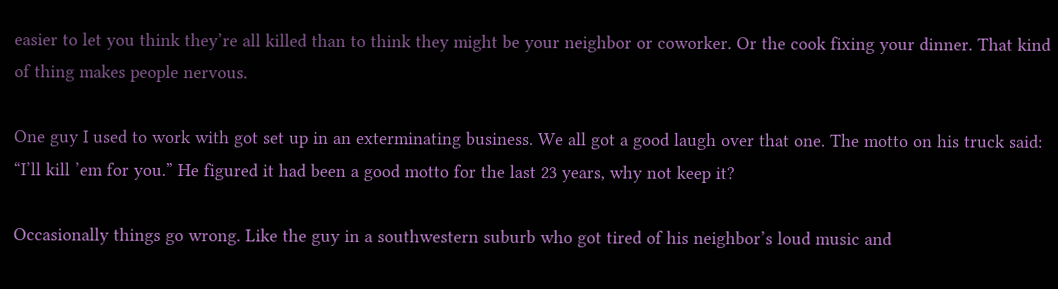easier to let you think they’re all killed than to think they might be your neighbor or coworker. Or the cook fixing your dinner. That kind of thing makes people nervous.

One guy I used to work with got set up in an exterminating business. We all got a good laugh over that one. The motto on his truck said: “I’ll kill ’em for you.” He figured it had been a good motto for the last 23 years, why not keep it?

Occasionally things go wrong. Like the guy in a southwestern suburb who got tired of his neighbor’s loud music and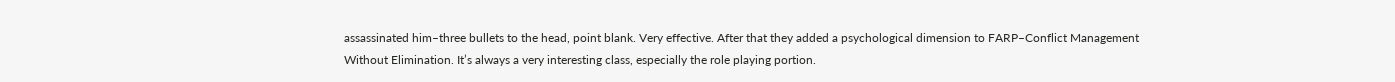assassinated him–three bullets to the head, point blank. Very effective. After that they added a psychological dimension to FARP–Conflict Management Without Elimination. It’s always a very interesting class, especially the role playing portion.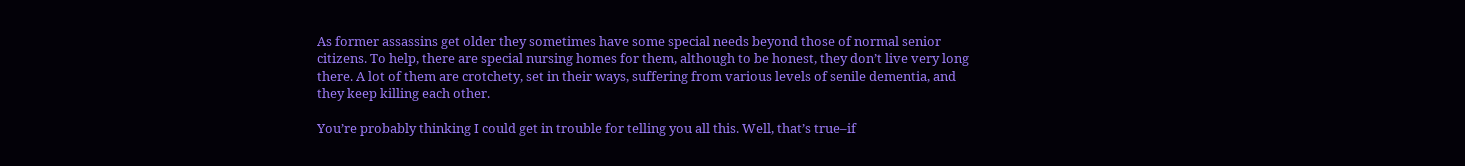As former assassins get older they sometimes have some special needs beyond those of normal senior citizens. To help, there are special nursing homes for them, although to be honest, they don’t live very long there. A lot of them are crotchety, set in their ways, suffering from various levels of senile dementia, and they keep killing each other.

You’re probably thinking I could get in trouble for telling you all this. Well, that’s true–if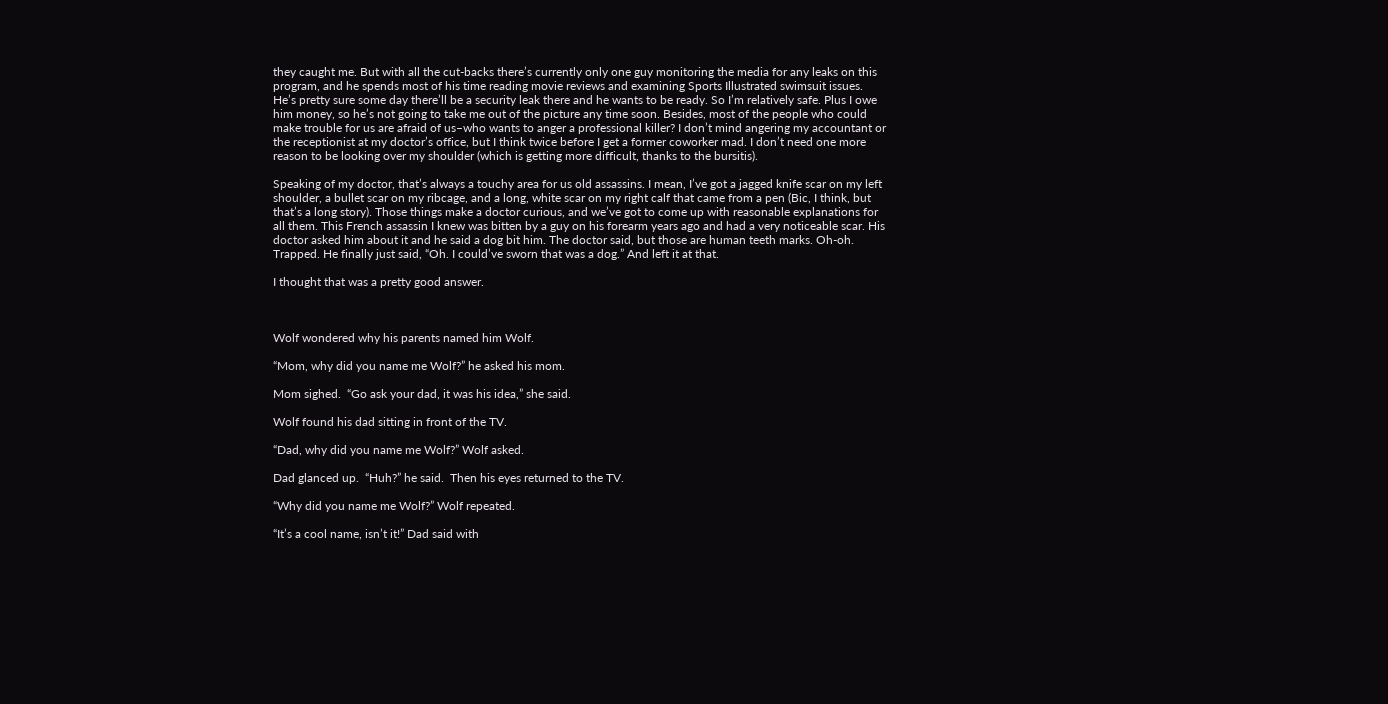they caught me. But with all the cut-backs there’s currently only one guy monitoring the media for any leaks on this program, and he spends most of his time reading movie reviews and examining Sports Illustrated swimsuit issues. He’s pretty sure some day there’ll be a security leak there and he wants to be ready. So I’m relatively safe. Plus I owe him money, so he’s not going to take me out of the picture any time soon. Besides, most of the people who could make trouble for us are afraid of us–who wants to anger a professional killer? I don’t mind angering my accountant or the receptionist at my doctor’s office, but I think twice before I get a former coworker mad. I don’t need one more reason to be looking over my shoulder (which is getting more difficult, thanks to the bursitis).

Speaking of my doctor, that’s always a touchy area for us old assassins. I mean, I’ve got a jagged knife scar on my left shoulder, a bullet scar on my ribcage, and a long, white scar on my right calf that came from a pen (Bic, I think, but that’s a long story). Those things make a doctor curious, and we’ve got to come up with reasonable explanations for all them. This French assassin I knew was bitten by a guy on his forearm years ago and had a very noticeable scar. His doctor asked him about it and he said a dog bit him. The doctor said, but those are human teeth marks. Oh-oh. Trapped. He finally just said, “Oh. I could’ve sworn that was a dog.” And left it at that.

I thought that was a pretty good answer.



Wolf wondered why his parents named him Wolf.

“Mom, why did you name me Wolf?” he asked his mom.

Mom sighed.  “Go ask your dad, it was his idea,” she said.

Wolf found his dad sitting in front of the TV.

“Dad, why did you name me Wolf?” Wolf asked.

Dad glanced up.  “Huh?” he said.  Then his eyes returned to the TV.

“Why did you name me Wolf?” Wolf repeated.

“It’s a cool name, isn’t it!” Dad said with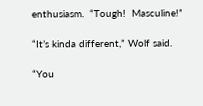enthusiasm.  “Tough!  Masculine!”

“It’s kinda different,” Wolf said.

“You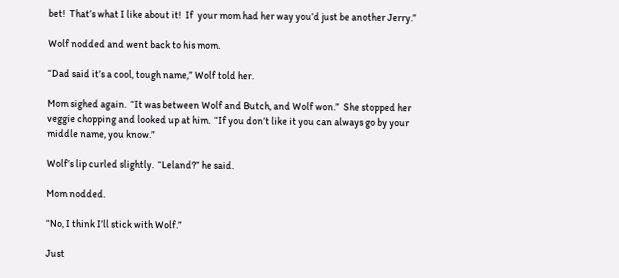bet!  That’s what I like about it!  If  your mom had her way you’d just be another Jerry.”

Wolf nodded and went back to his mom.

“Dad said it’s a cool, tough name,” Wolf told her.

Mom sighed again.  “It was between Wolf and Butch, and Wolf won.”  She stopped her veggie chopping and looked up at him.  “If you don’t like it you can always go by your middle name, you know.”

Wolf’s lip curled slightly.  “Leland?” he said.

Mom nodded.

“No, I think I’ll stick with Wolf.”

Just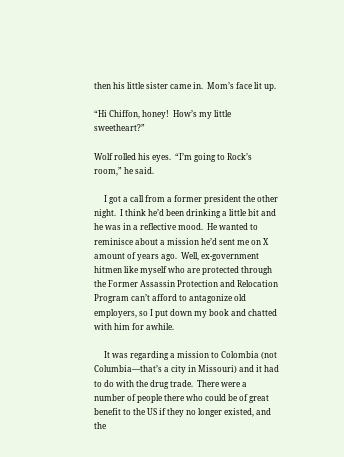then his little sister came in.  Mom’s face lit up.

“Hi Chiffon, honey!  How’s my little sweetheart?”

Wolf rolled his eyes.  “I’m going to Rock’s room,” he said.

     I got a call from a former president the other night.  I think he’d been drinking a little bit and he was in a reflective mood.  He wanted to reminisce about a mission he’d sent me on X amount of years ago.  Well, ex-government hitmen like myself who are protected through the Former Assassin Protection and Relocation Program can’t afford to antagonize old employers, so I put down my book and chatted with him for awhile.

     It was regarding a mission to Colombia (not Columbia—that’s a city in Missouri) and it had to do with the drug trade.  There were a number of people there who could be of great benefit to the US if they no longer existed, and the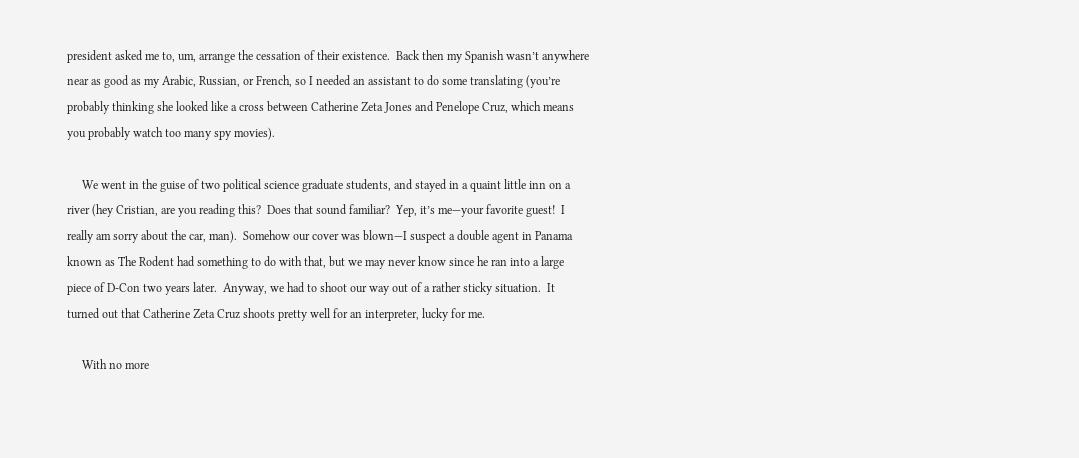president asked me to, um, arrange the cessation of their existence.  Back then my Spanish wasn’t anywhere near as good as my Arabic, Russian, or French, so I needed an assistant to do some translating (you’re probably thinking she looked like a cross between Catherine Zeta Jones and Penelope Cruz, which means you probably watch too many spy movies).

     We went in the guise of two political science graduate students, and stayed in a quaint little inn on a river (hey Cristian, are you reading this?  Does that sound familiar?  Yep, it’s me—your favorite guest!  I really am sorry about the car, man).  Somehow our cover was blown—I suspect a double agent in Panama known as The Rodent had something to do with that, but we may never know since he ran into a large piece of D-Con two years later.  Anyway, we had to shoot our way out of a rather sticky situation.  It turned out that Catherine Zeta Cruz shoots pretty well for an interpreter, lucky for me.

     With no more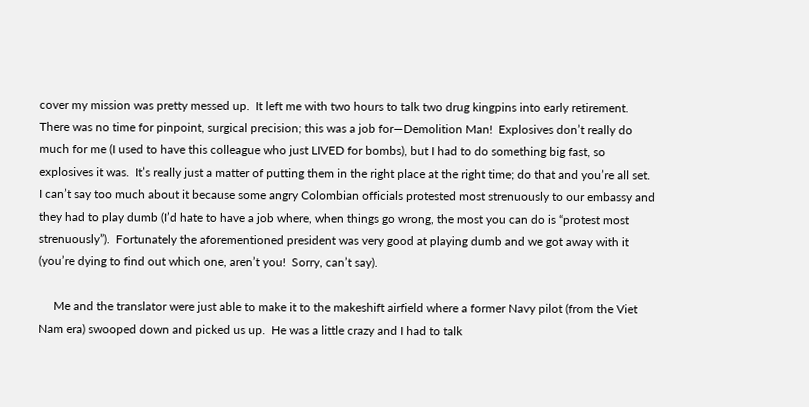cover my mission was pretty messed up.  It left me with two hours to talk two drug kingpins into early retirement.  There was no time for pinpoint, surgical precision; this was a job for—Demolition Man!  Explosives don’t really do much for me (I used to have this colleague who just LIVED for bombs), but I had to do something big fast, so explosives it was.  It’s really just a matter of putting them in the right place at the right time; do that and you’re all set.  I can’t say too much about it because some angry Colombian officials protested most strenuously to our embassy and they had to play dumb (I’d hate to have a job where, when things go wrong, the most you can do is “protest most strenuously”).  Fortunately the aforementioned president was very good at playing dumb and we got away with it (you’re dying to find out which one, aren’t you!  Sorry, can’t say).

     Me and the translator were just able to make it to the makeshift airfield where a former Navy pilot (from the Viet Nam era) swooped down and picked us up.  He was a little crazy and I had to talk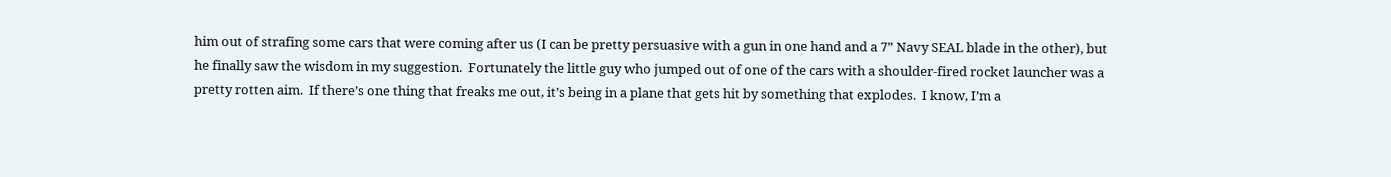him out of strafing some cars that were coming after us (I can be pretty persuasive with a gun in one hand and a 7” Navy SEAL blade in the other), but he finally saw the wisdom in my suggestion.  Fortunately the little guy who jumped out of one of the cars with a shoulder-fired rocket launcher was a pretty rotten aim.  If there’s one thing that freaks me out, it’s being in a plane that gets hit by something that explodes.  I know, I’m a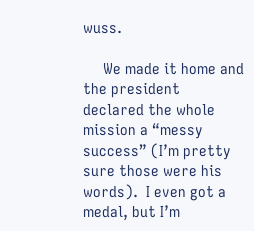wuss.

     We made it home and the president declared the whole mission a “messy success” (I’m pretty sure those were his words).  I even got a medal, but I’m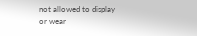not allowed to display or wear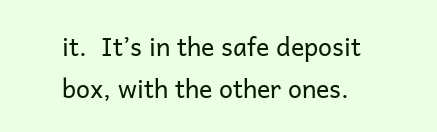it.  It’s in the safe deposit box, with the other ones.